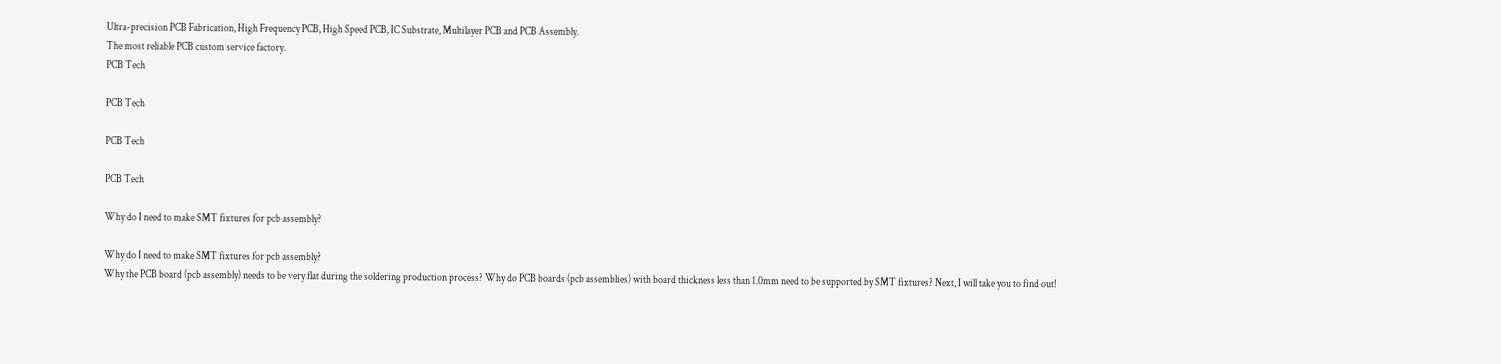Ultra-precision PCB Fabrication, High Frequency PCB, High Speed PCB, IC Substrate, Multilayer PCB and PCB Assembly.
The most reliable PCB custom service factory.
PCB Tech

PCB Tech

PCB Tech

PCB Tech

Why do I need to make SMT fixtures for pcb assembly?

Why do I need to make SMT fixtures for pcb assembly?
Why the PCB board (pcb assembly) needs to be very flat during the soldering production process? Why do PCB boards (pcb assemblies) with board thickness less than 1.0mm need to be supported by SMT fixtures? Next, I will take you to find out!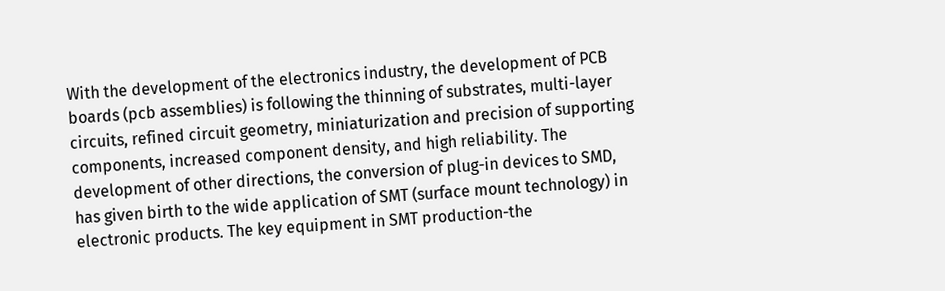With the development of the electronics industry, the development of PCB boards (pcb assemblies) is following the thinning of substrates, multi-layer circuits, refined circuit geometry, miniaturization and precision of supporting components, increased component density, and high reliability. The development of other directions, the conversion of plug-in devices to SMD, has given birth to the wide application of SMT (surface mount technology) in electronic products. The key equipment in SMT production-the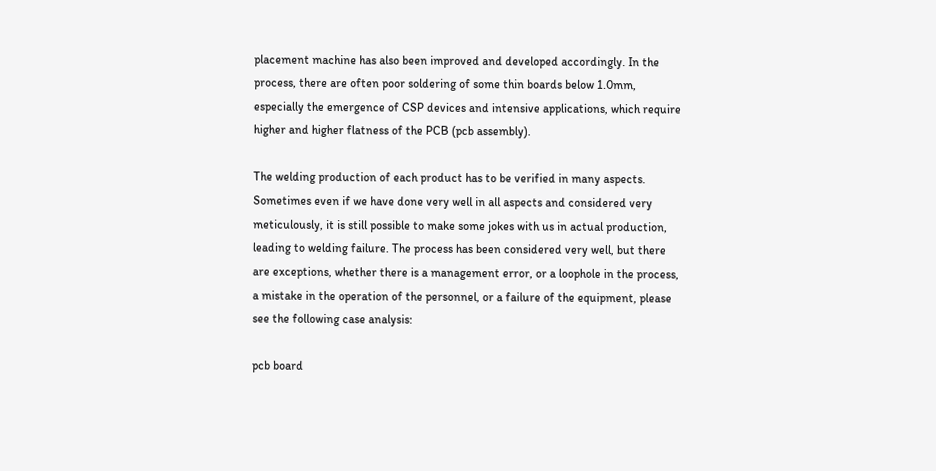placement machine has also been improved and developed accordingly. In the process, there are often poor soldering of some thin boards below 1.0mm, especially the emergence of CSP devices and intensive applications, which require higher and higher flatness of the PCB (pcb assembly).

The welding production of each product has to be verified in many aspects. Sometimes even if we have done very well in all aspects and considered very meticulously, it is still possible to make some jokes with us in actual production, leading to welding failure. The process has been considered very well, but there are exceptions, whether there is a management error, or a loophole in the process, a mistake in the operation of the personnel, or a failure of the equipment, please see the following case analysis:

pcb board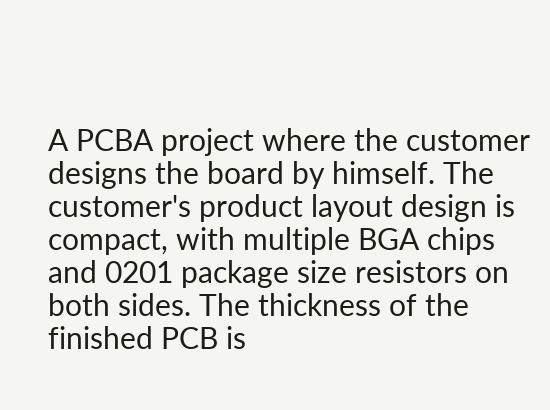A PCBA project where the customer designs the board by himself. The customer's product layout design is compact, with multiple BGA chips and 0201 package size resistors on both sides. The thickness of the finished PCB is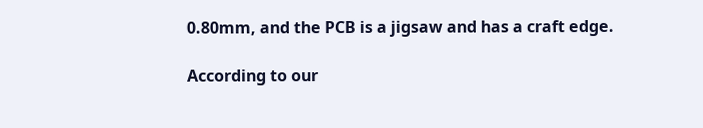0.80mm, and the PCB is a jigsaw and has a craft edge.

According to our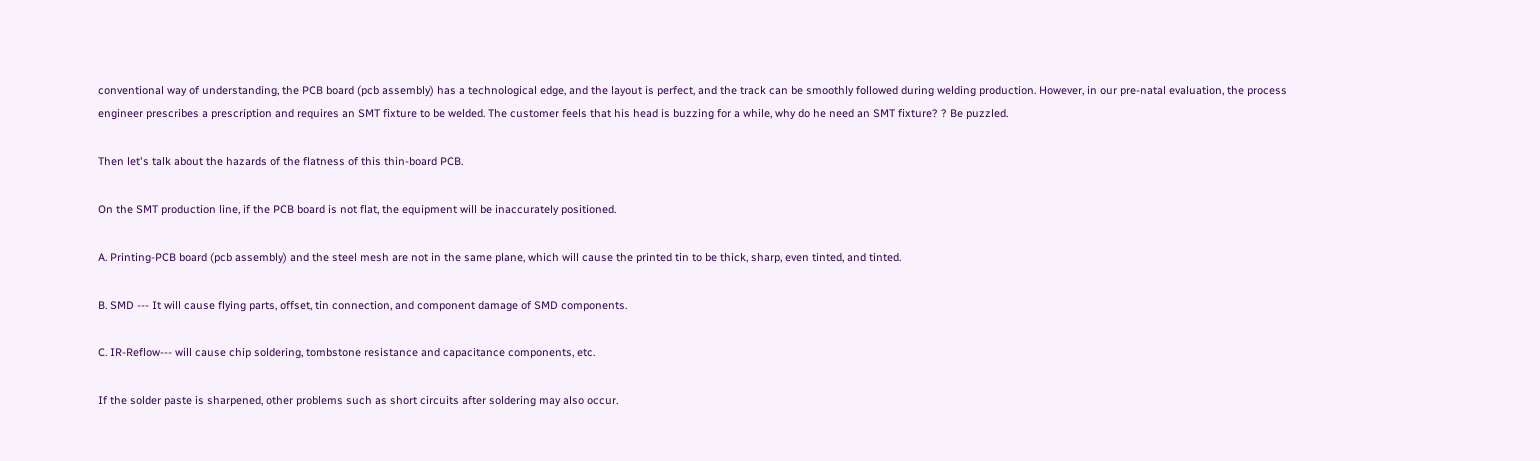conventional way of understanding, the PCB board (pcb assembly) has a technological edge, and the layout is perfect, and the track can be smoothly followed during welding production. However, in our pre-natal evaluation, the process engineer prescribes a prescription and requires an SMT fixture to be welded. The customer feels that his head is buzzing for a while, why do he need an SMT fixture? ? Be puzzled.

Then let's talk about the hazards of the flatness of this thin-board PCB.

On the SMT production line, if the PCB board is not flat, the equipment will be inaccurately positioned.

A. Printing-PCB board (pcb assembly) and the steel mesh are not in the same plane, which will cause the printed tin to be thick, sharp, even tinted, and tinted.

B. SMD --- It will cause flying parts, offset, tin connection, and component damage of SMD components.

C. IR-Reflow--- will cause chip soldering, tombstone resistance and capacitance components, etc.

If the solder paste is sharpened, other problems such as short circuits after soldering may also occur.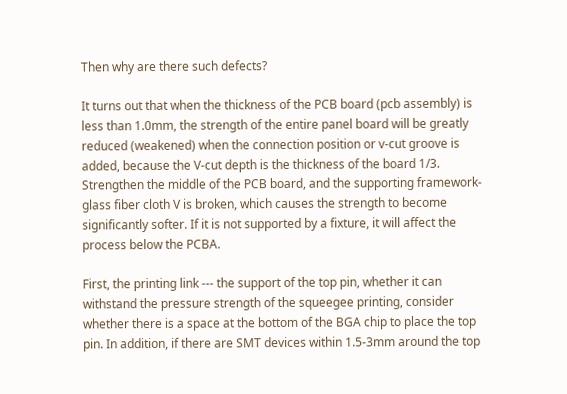Then why are there such defects?

It turns out that when the thickness of the PCB board (pcb assembly) is less than 1.0mm, the strength of the entire panel board will be greatly reduced (weakened) when the connection position or v-cut groove is added, because the V-cut depth is the thickness of the board 1/3. Strengthen the middle of the PCB board, and the supporting framework-glass fiber cloth V is broken, which causes the strength to become significantly softer. If it is not supported by a fixture, it will affect the process below the PCBA.

First, the printing link --- the support of the top pin, whether it can withstand the pressure strength of the squeegee printing, consider whether there is a space at the bottom of the BGA chip to place the top pin. In addition, if there are SMT devices within 1.5-3mm around the top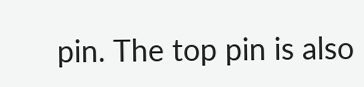pin. The top pin is also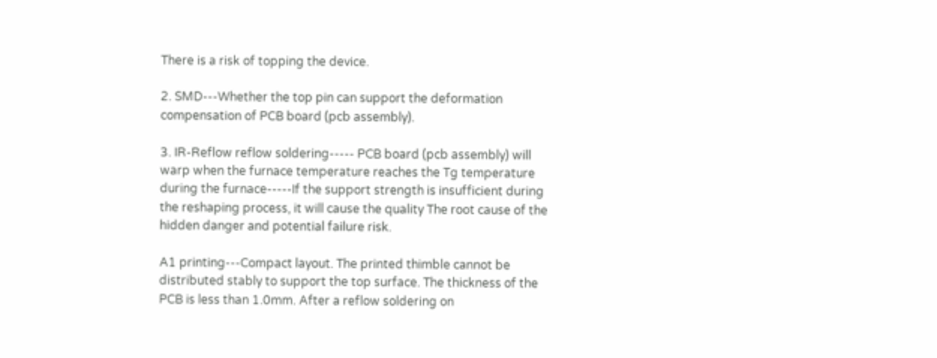There is a risk of topping the device.

2. SMD---Whether the top pin can support the deformation compensation of PCB board (pcb assembly).

3. IR-Reflow reflow soldering----- PCB board (pcb assembly) will warp when the furnace temperature reaches the Tg temperature during the furnace-----If the support strength is insufficient during the reshaping process, it will cause the quality The root cause of the hidden danger and potential failure risk.

A1 printing---Compact layout. The printed thimble cannot be distributed stably to support the top surface. The thickness of the PCB is less than 1.0mm. After a reflow soldering on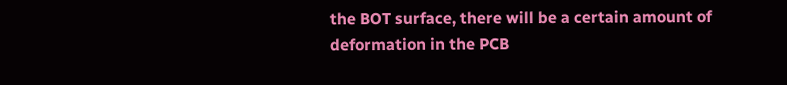the BOT surface, there will be a certain amount of deformation in the PCB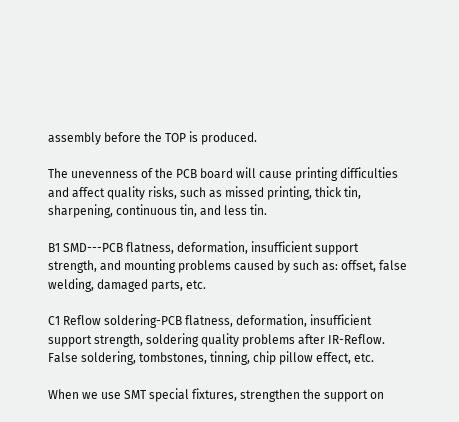assembly before the TOP is produced.

The unevenness of the PCB board will cause printing difficulties and affect quality risks, such as missed printing, thick tin, sharpening, continuous tin, and less tin.

B1 SMD---PCB flatness, deformation, insufficient support strength, and mounting problems caused by such as: offset, false welding, damaged parts, etc.

C1 Reflow soldering-PCB flatness, deformation, insufficient support strength, soldering quality problems after IR-Reflow. False soldering, tombstones, tinning, chip pillow effect, etc.

When we use SMT special fixtures, strengthen the support on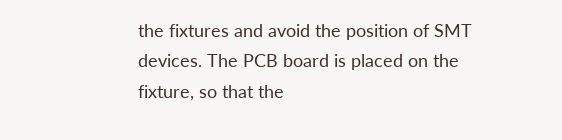the fixtures and avoid the position of SMT devices. The PCB board is placed on the fixture, so that the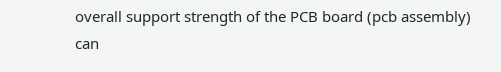overall support strength of the PCB board (pcb assembly) can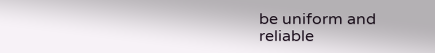be uniform and reliable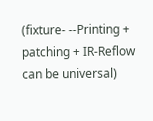(fixture- --Printing + patching + IR-Reflow can be universal)